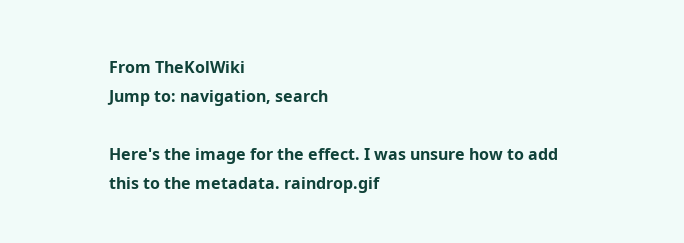From TheKolWiki
Jump to: navigation, search

Here's the image for the effect. I was unsure how to add this to the metadata. raindrop.gif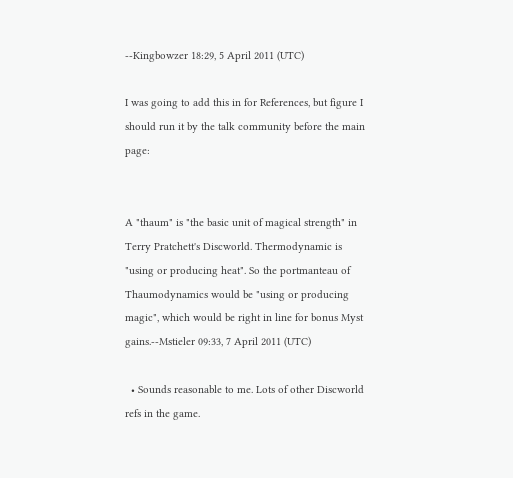--Kingbowzer 18:29, 5 April 2011 (UTC)

I was going to add this in for References, but figure I should run it by the talk community before the main page:


A "thaum" is "the basic unit of magical strength" in Terry Pratchett's Discworld. Thermodynamic is "using or producing heat". So the portmanteau of Thaumodynamics would be "using or producing magic", which would be right in line for bonus Myst gains.--Mstieler 09:33, 7 April 2011 (UTC)

  • Sounds reasonable to me. Lots of other Discworld refs in the game.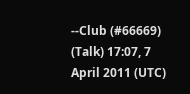--Club (#66669) (Talk) 17:07, 7 April 2011 (UTC)